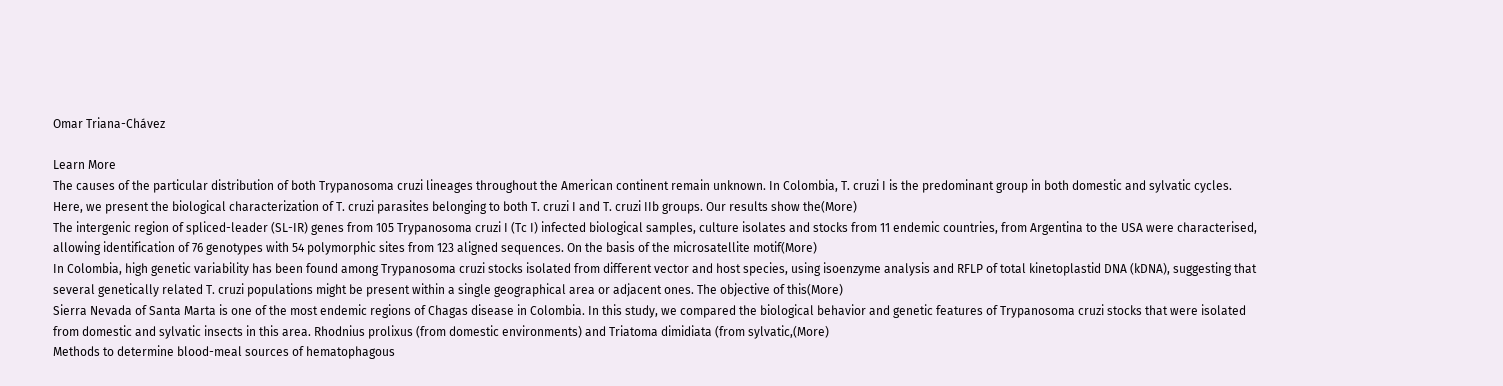Omar Triana-Chávez

Learn More
The causes of the particular distribution of both Trypanosoma cruzi lineages throughout the American continent remain unknown. In Colombia, T. cruzi I is the predominant group in both domestic and sylvatic cycles. Here, we present the biological characterization of T. cruzi parasites belonging to both T. cruzi I and T. cruzi IIb groups. Our results show the(More)
The intergenic region of spliced-leader (SL-IR) genes from 105 Trypanosoma cruzi I (Tc I) infected biological samples, culture isolates and stocks from 11 endemic countries, from Argentina to the USA were characterised, allowing identification of 76 genotypes with 54 polymorphic sites from 123 aligned sequences. On the basis of the microsatellite motif(More)
In Colombia, high genetic variability has been found among Trypanosoma cruzi stocks isolated from different vector and host species, using isoenzyme analysis and RFLP of total kinetoplastid DNA (kDNA), suggesting that several genetically related T. cruzi populations might be present within a single geographical area or adjacent ones. The objective of this(More)
Sierra Nevada of Santa Marta is one of the most endemic regions of Chagas disease in Colombia. In this study, we compared the biological behavior and genetic features of Trypanosoma cruzi stocks that were isolated from domestic and sylvatic insects in this area. Rhodnius prolixus (from domestic environments) and Triatoma dimidiata (from sylvatic,(More)
Methods to determine blood-meal sources of hematophagous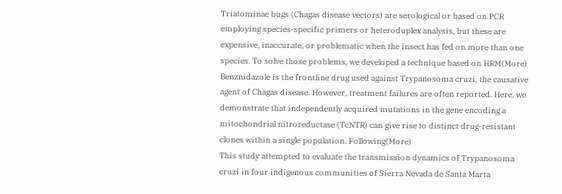Triatominae bugs (Chagas disease vectors) are serological or based on PCR employing species-specific primers or heteroduplex analysis, but these are expensive, inaccurate, or problematic when the insect has fed on more than one species. To solve those problems, we developed a technique based on HRM(More)
Benznidazole is the frontline drug used against Trypanosoma cruzi, the causative agent of Chagas disease. However, treatment failures are often reported. Here, we demonstrate that independently acquired mutations in the gene encoding a mitochondrial nitroreductase (TcNTR) can give rise to distinct drug-resistant clones within a single population. Following(More)
This study attempted to evaluate the transmission dynamics of Trypanosoma cruzi in four indigenous communities of Sierra Nevada de Santa Marta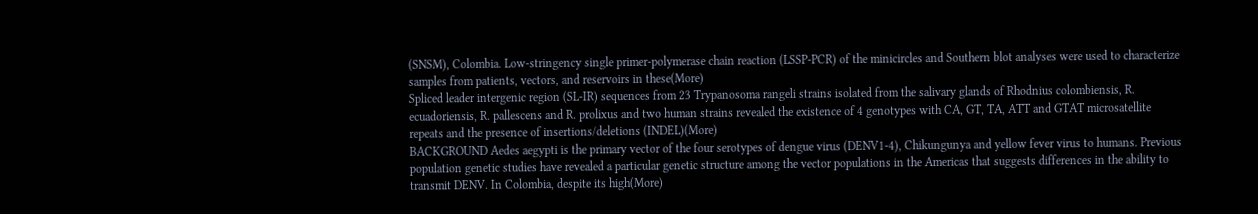(SNSM), Colombia. Low-stringency single primer-polymerase chain reaction (LSSP-PCR) of the minicircles and Southern blot analyses were used to characterize samples from patients, vectors, and reservoirs in these(More)
Spliced leader intergenic region (SL-IR) sequences from 23 Trypanosoma rangeli strains isolated from the salivary glands of Rhodnius colombiensis, R. ecuadoriensis, R. pallescens and R. prolixus and two human strains revealed the existence of 4 genotypes with CA, GT, TA, ATT and GTAT microsatellite repeats and the presence of insertions/deletions (INDEL)(More)
BACKGROUND Aedes aegypti is the primary vector of the four serotypes of dengue virus (DENV1-4), Chikungunya and yellow fever virus to humans. Previous population genetic studies have revealed a particular genetic structure among the vector populations in the Americas that suggests differences in the ability to transmit DENV. In Colombia, despite its high(More)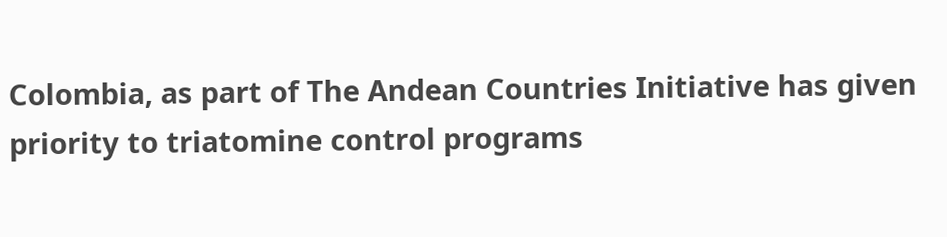Colombia, as part of The Andean Countries Initiative has given priority to triatomine control programs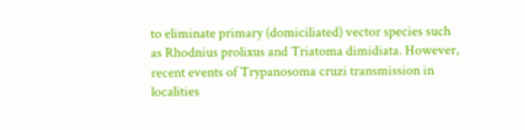to eliminate primary (domiciliated) vector species such as Rhodnius prolixus and Triatoma dimidiata. However, recent events of Trypanosoma cruzi transmission in localities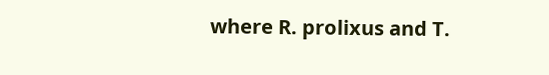where R. prolixus and T.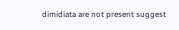dimidiata are not present suggest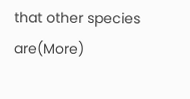that other species are(More)